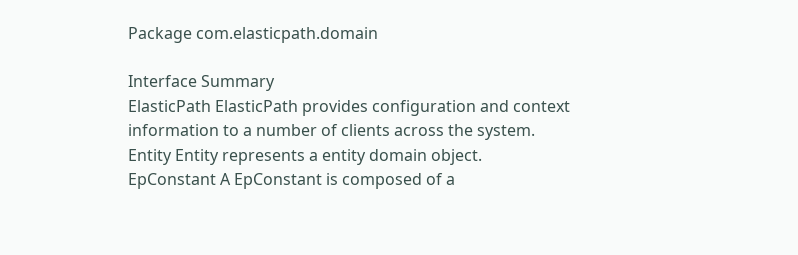Package com.elasticpath.domain

Interface Summary
ElasticPath ElasticPath provides configuration and context information to a number of clients across the system.
Entity Entity represents a entity domain object.
EpConstant A EpConstant is composed of a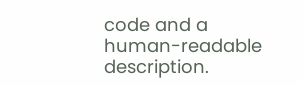code and a human-readable description.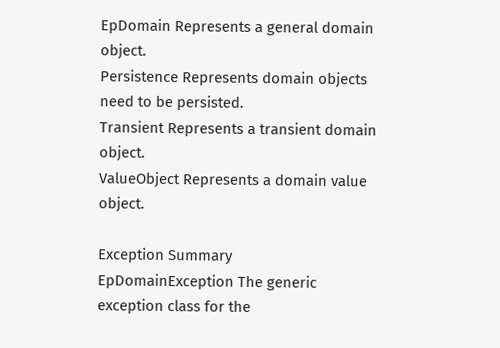EpDomain Represents a general domain object.
Persistence Represents domain objects need to be persisted.
Transient Represents a transient domain object.
ValueObject Represents a domain value object.

Exception Summary
EpDomainException The generic exception class for the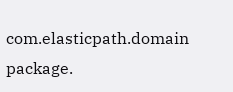com.elasticpath.domain package.